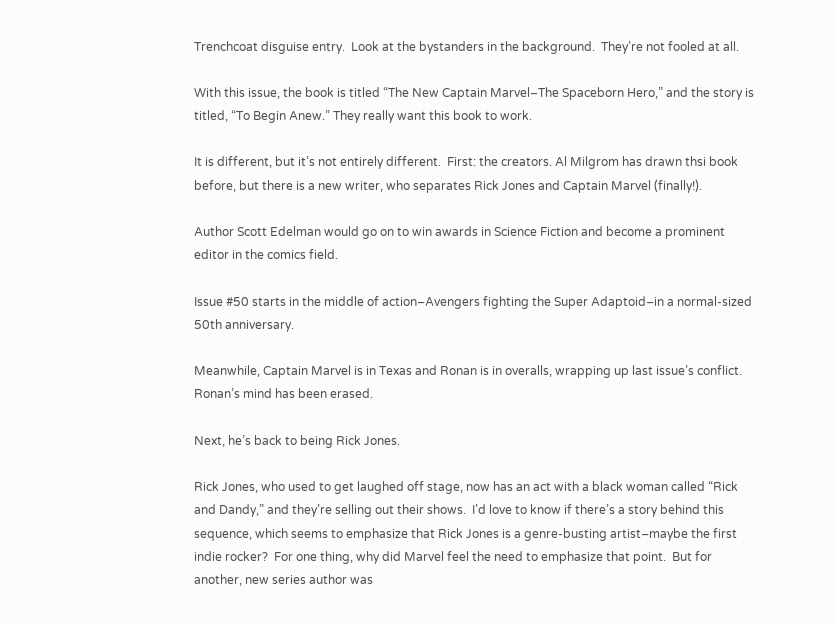Trenchcoat disguise entry.  Look at the bystanders in the background.  They’re not fooled at all.

With this issue, the book is titled “The New Captain Marvel–The Spaceborn Hero,” and the story is titled, “To Begin Anew.” They really want this book to work.

It is different, but it’s not entirely different.  First: the creators. Al Milgrom has drawn thsi book before, but there is a new writer, who separates Rick Jones and Captain Marvel (finally!).

Author Scott Edelman would go on to win awards in Science Fiction and become a prominent editor in the comics field.

Issue #50 starts in the middle of action–Avengers fighting the Super Adaptoid–in a normal-sized 50th anniversary.

Meanwhile, Captain Marvel is in Texas and Ronan is in overalls, wrapping up last issue’s conflict. Ronan’s mind has been erased.

Next, he’s back to being Rick Jones.

Rick Jones, who used to get laughed off stage, now has an act with a black woman called “Rick and Dandy,” and they’re selling out their shows.  I’d love to know if there’s a story behind this sequence, which seems to emphasize that Rick Jones is a genre-busting artist–maybe the first indie rocker?  For one thing, why did Marvel feel the need to emphasize that point.  But for another, new series author was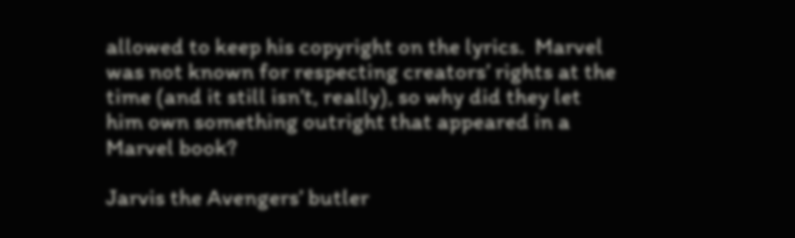allowed to keep his copyright on the lyrics.  Marvel was not known for respecting creators’ rights at the time (and it still isn’t, really), so why did they let him own something outright that appeared in a Marvel book?

Jarvis the Avengers’ butler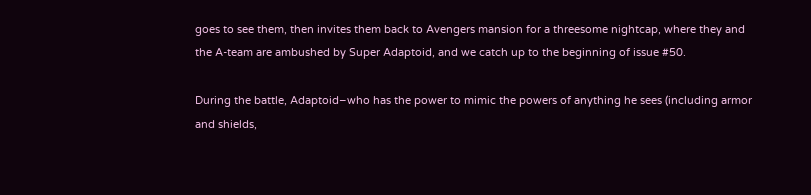goes to see them, then invites them back to Avengers mansion for a threesome nightcap, where they and the A-team are ambushed by Super Adaptoid, and we catch up to the beginning of issue #50.

During the battle, Adaptoid–who has the power to mimic the powers of anything he sees (including armor and shields,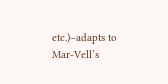etc.)–adapts to Mar-Vell’s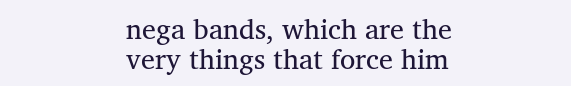nega bands, which are the very things that force him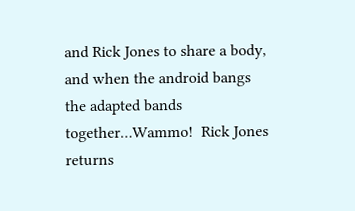and Rick Jones to share a body, and when the android bangs the adapted bands together…Wammo!  Rick Jones returns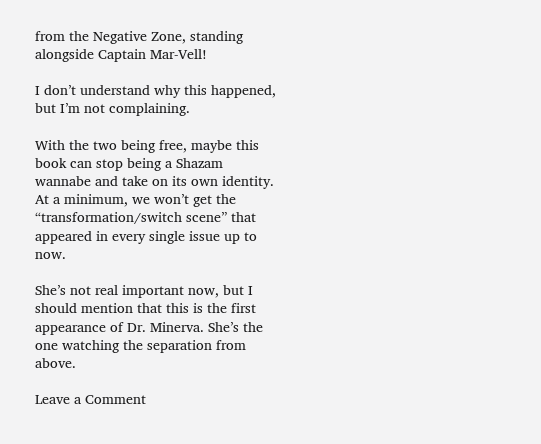from the Negative Zone, standing alongside Captain Mar-Vell!

I don’t understand why this happened, but I’m not complaining.

With the two being free, maybe this book can stop being a Shazam wannabe and take on its own identity.  At a minimum, we won’t get the “transformation/switch scene” that appeared in every single issue up to now.

She’s not real important now, but I should mention that this is the first appearance of Dr. Minerva. She’s the one watching the separation from above.

Leave a Comment